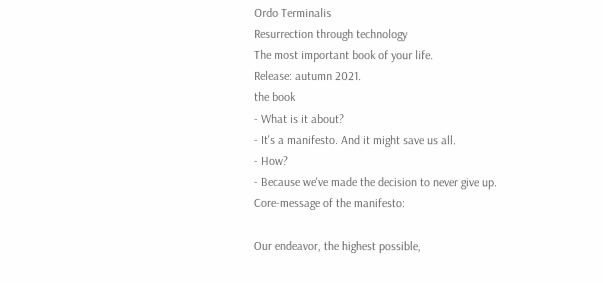Ordo Terminalis
Resurrection through technology
The most important book of your life.
Release: autumn 2021.
the book
- What is it about?
- It's a manifesto. And it might save us all.
- How?
- Because we've made the decision to never give up.
Core-message of the manifesto:

Our endeavor, the highest possible,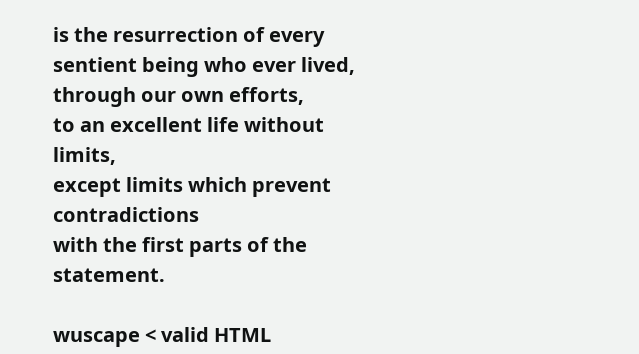is the resurrection of every sentient being who ever lived,
through our own efforts,
to an excellent life without limits,
except limits which prevent contradictions
with the first parts of the statement.

wuscape < valid HTML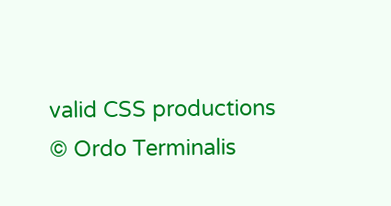valid CSS productions
© Ordo Terminalis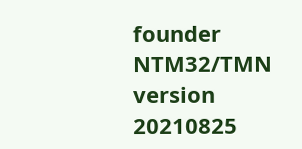founder NTM32/TMN version 20210825